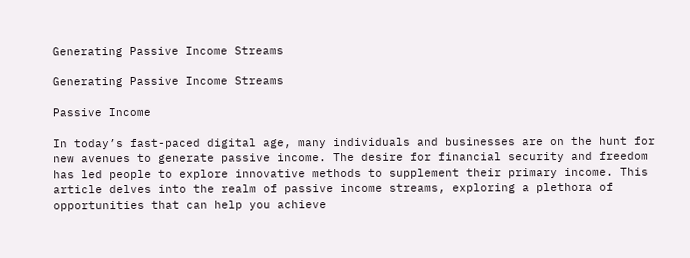Generating Passive Income Streams

Generating Passive Income Streams

Passive Income

In today’s fast-paced digital age, many individuals and businesses are on the hunt for new avenues to generate passive income. The desire for financial security and freedom has led people to explore innovative methods to supplement their primary income. This article delves into the realm of passive income streams, exploring a plethora of opportunities that can help you achieve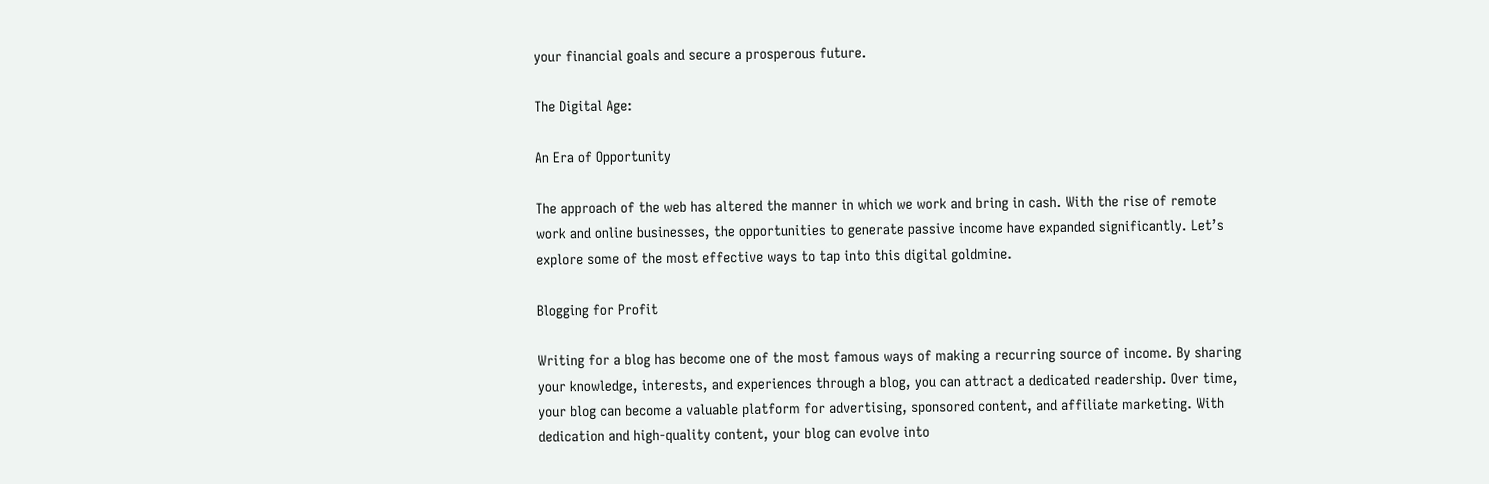your financial goals and secure a prosperous future.

The Digital Age:

An Era of Opportunity

The approach of the web has altered the manner in which we work and bring in cash. With the rise of remote work and online businesses, the opportunities to generate passive income have expanded significantly. Let’s explore some of the most effective ways to tap into this digital goldmine.

Blogging for Profit

Writing for a blog has become one of the most famous ways of making a recurring source of income. By sharing your knowledge, interests, and experiences through a blog, you can attract a dedicated readership. Over time, your blog can become a valuable platform for advertising, sponsored content, and affiliate marketing. With dedication and high-quality content, your blog can evolve into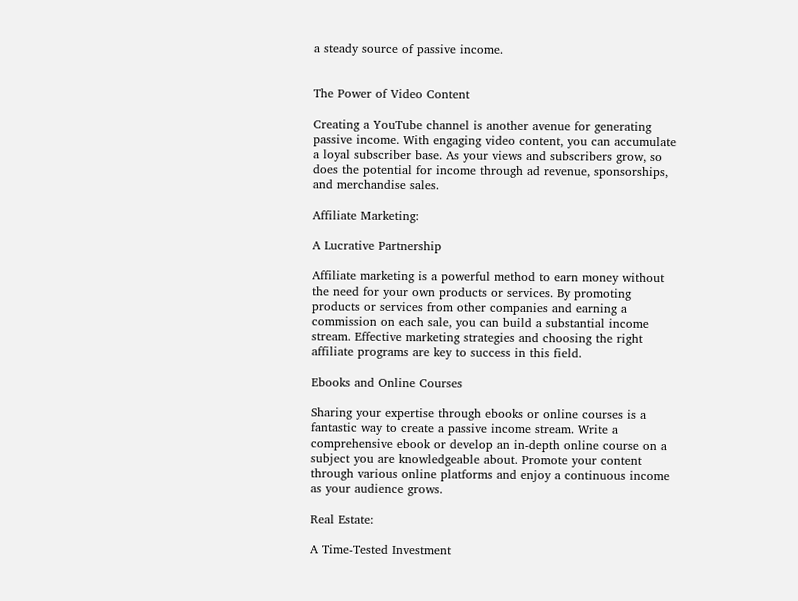a steady source of passive income.


The Power of Video Content

Creating a YouTube channel is another avenue for generating passive income. With engaging video content, you can accumulate a loyal subscriber base. As your views and subscribers grow, so does the potential for income through ad revenue, sponsorships, and merchandise sales.

Affiliate Marketing:

A Lucrative Partnership

Affiliate marketing is a powerful method to earn money without the need for your own products or services. By promoting products or services from other companies and earning a commission on each sale, you can build a substantial income stream. Effective marketing strategies and choosing the right affiliate programs are key to success in this field.

Ebooks and Online Courses

Sharing your expertise through ebooks or online courses is a fantastic way to create a passive income stream. Write a comprehensive ebook or develop an in-depth online course on a subject you are knowledgeable about. Promote your content through various online platforms and enjoy a continuous income as your audience grows.

Real Estate:

A Time-Tested Investment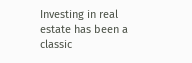Investing in real estate has been a classic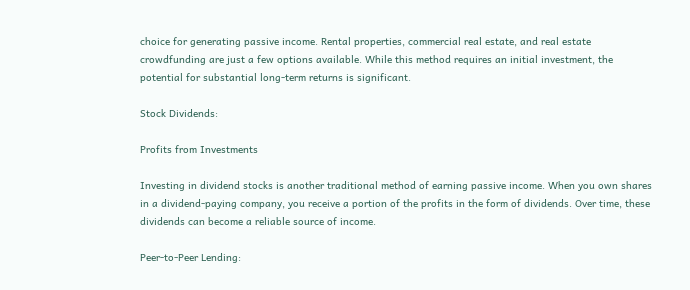choice for generating passive income. Rental properties, commercial real estate, and real estate crowdfunding are just a few options available. While this method requires an initial investment, the potential for substantial long-term returns is significant.

Stock Dividends:

Profits from Investments

Investing in dividend stocks is another traditional method of earning passive income. When you own shares in a dividend-paying company, you receive a portion of the profits in the form of dividends. Over time, these dividends can become a reliable source of income.

Peer-to-Peer Lending: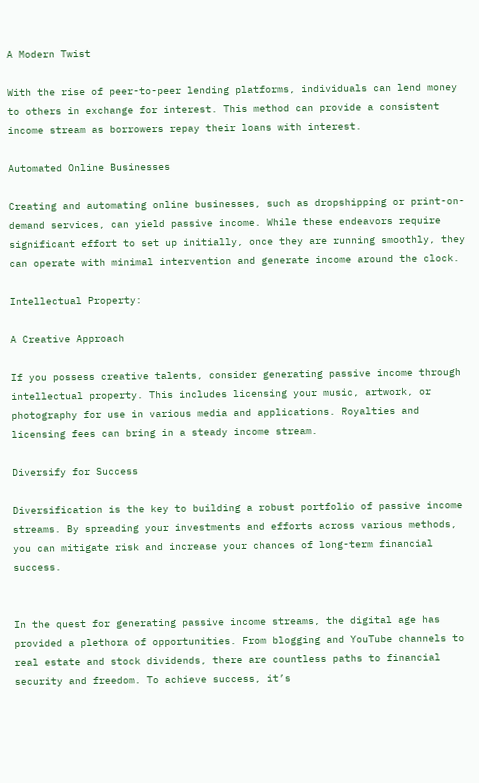A Modern Twist

With the rise of peer-to-peer lending platforms, individuals can lend money to others in exchange for interest. This method can provide a consistent income stream as borrowers repay their loans with interest.

Automated Online Businesses

Creating and automating online businesses, such as dropshipping or print-on-demand services, can yield passive income. While these endeavors require significant effort to set up initially, once they are running smoothly, they can operate with minimal intervention and generate income around the clock.

Intellectual Property:

A Creative Approach

If you possess creative talents, consider generating passive income through intellectual property. This includes licensing your music, artwork, or photography for use in various media and applications. Royalties and licensing fees can bring in a steady income stream.

Diversify for Success

Diversification is the key to building a robust portfolio of passive income streams. By spreading your investments and efforts across various methods, you can mitigate risk and increase your chances of long-term financial success.


In the quest for generating passive income streams, the digital age has provided a plethora of opportunities. From blogging and YouTube channels to real estate and stock dividends, there are countless paths to financial security and freedom. To achieve success, it’s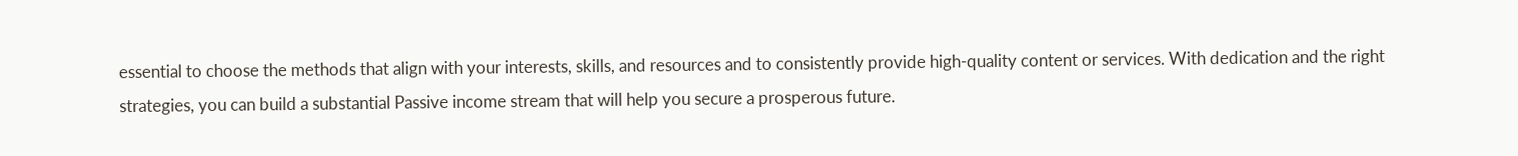essential to choose the methods that align with your interests, skills, and resources and to consistently provide high-quality content or services. With dedication and the right strategies, you can build a substantial Passive income stream that will help you secure a prosperous future.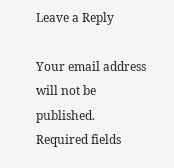Leave a Reply

Your email address will not be published. Required fields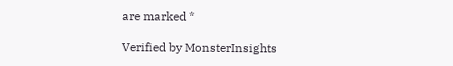are marked *

Verified by MonsterInsights